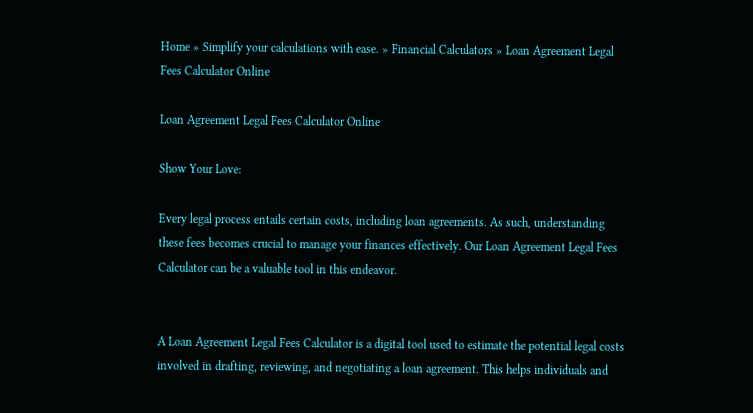Home » Simplify your calculations with ease. » Financial Calculators » Loan Agreement Legal Fees Calculator Online

Loan Agreement Legal Fees Calculator Online

Show Your Love:

Every legal process entails certain costs, including loan agreements. As such, understanding these fees becomes crucial to manage your finances effectively. Our Loan Agreement Legal Fees Calculator can be a valuable tool in this endeavor.


A Loan Agreement Legal Fees Calculator is a digital tool used to estimate the potential legal costs involved in drafting, reviewing, and negotiating a loan agreement. This helps individuals and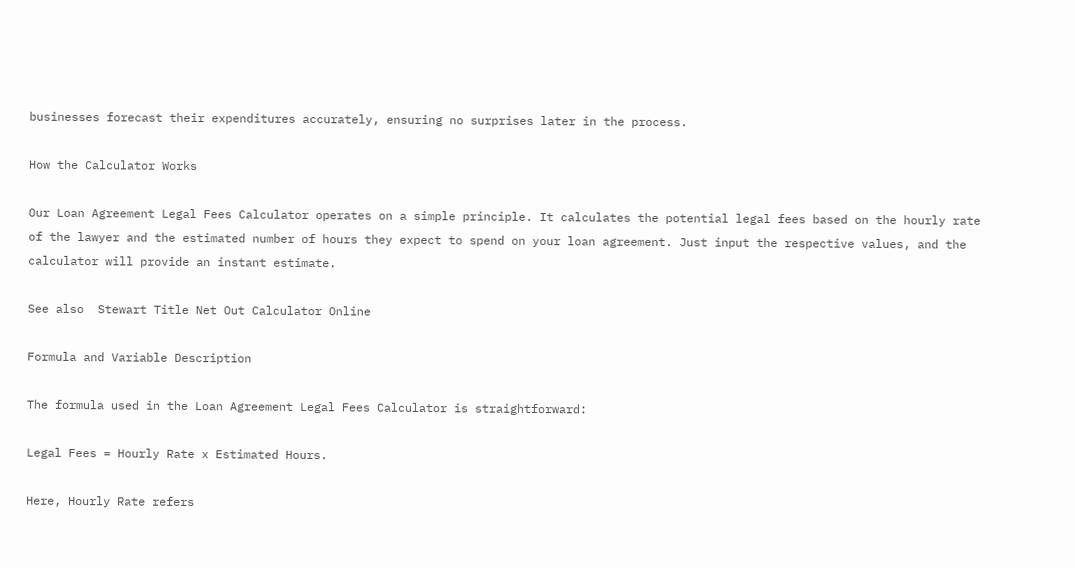businesses forecast their expenditures accurately, ensuring no surprises later in the process.

How the Calculator Works

Our Loan Agreement Legal Fees Calculator operates on a simple principle. It calculates the potential legal fees based on the hourly rate of the lawyer and the estimated number of hours they expect to spend on your loan agreement. Just input the respective values, and the calculator will provide an instant estimate.

See also  Stewart Title Net Out Calculator Online

Formula and Variable Description

The formula used in the Loan Agreement Legal Fees Calculator is straightforward:

Legal Fees = Hourly Rate x Estimated Hours.

Here, Hourly Rate refers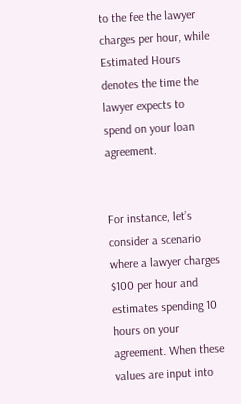to the fee the lawyer charges per hour, while Estimated Hours denotes the time the lawyer expects to spend on your loan agreement.


For instance, let’s consider a scenario where a lawyer charges $100 per hour and estimates spending 10 hours on your agreement. When these values are input into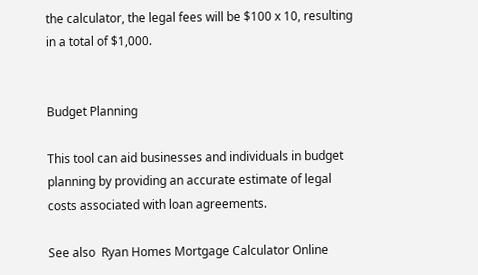the calculator, the legal fees will be $100 x 10, resulting in a total of $1,000.


Budget Planning

This tool can aid businesses and individuals in budget planning by providing an accurate estimate of legal costs associated with loan agreements.

See also  Ryan Homes Mortgage Calculator Online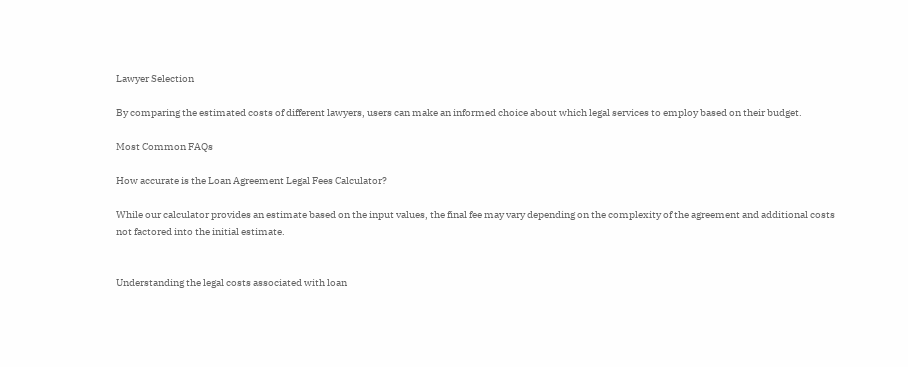Lawyer Selection

By comparing the estimated costs of different lawyers, users can make an informed choice about which legal services to employ based on their budget.

Most Common FAQs

How accurate is the Loan Agreement Legal Fees Calculator?

While our calculator provides an estimate based on the input values, the final fee may vary depending on the complexity of the agreement and additional costs not factored into the initial estimate.


Understanding the legal costs associated with loan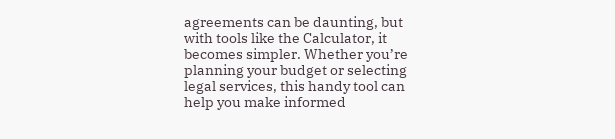agreements can be daunting, but with tools like the Calculator, it becomes simpler. Whether you’re planning your budget or selecting legal services, this handy tool can help you make informed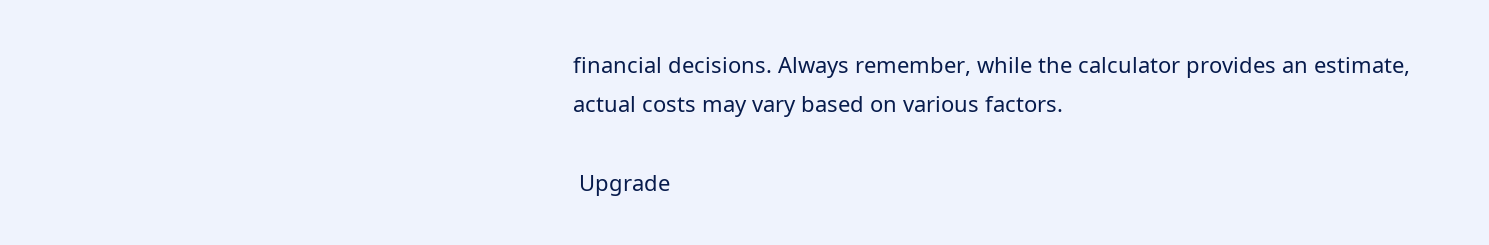financial decisions. Always remember, while the calculator provides an estimate, actual costs may vary based on various factors.

 Upgrade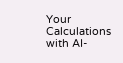Your Calculations with AI-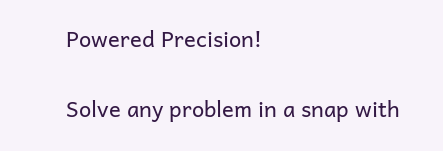Powered Precision!

Solve any problem in a snap with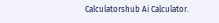Calculatorshub Ai Calculator.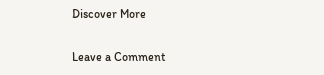Discover More

Leave a Comment